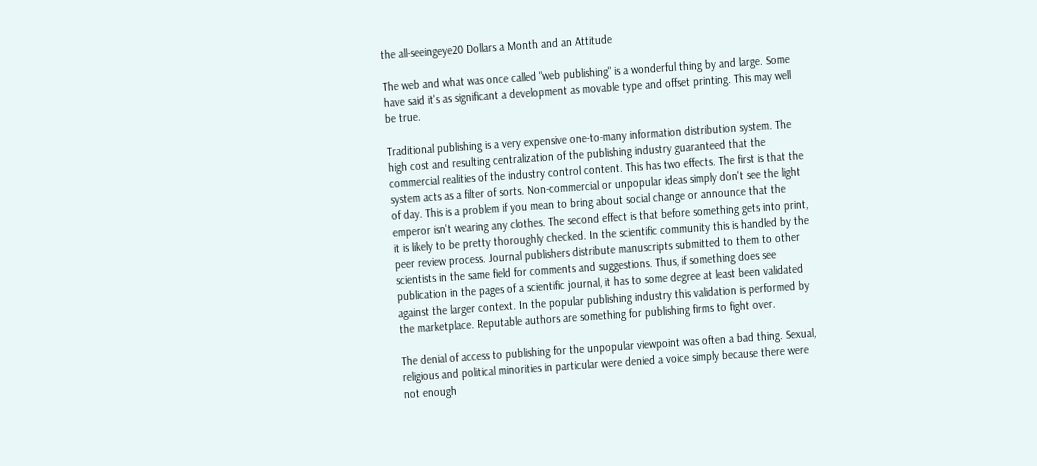the all-seeingeye20 Dollars a Month and an Attitude

The web and what was once called "web publishing" is a wonderful thing by and large. Some have said it's as significant a development as movable type and offset printing. This may well be true.

Traditional publishing is a very expensive one-to-many information distribution system. The high cost and resulting centralization of the publishing industry guaranteed that the commercial realities of the industry control content. This has two effects. The first is that the system acts as a filter of sorts. Non-commercial or unpopular ideas simply don't see the light of day. This is a problem if you mean to bring about social change or announce that the emperor isn't wearing any clothes. The second effect is that before something gets into print, it is likely to be pretty thoroughly checked. In the scientific community this is handled by the peer review process. Journal publishers distribute manuscripts submitted to them to other scientists in the same field for comments and suggestions. Thus, if something does see publication in the pages of a scientific journal, it has to some degree at least been validated against the larger context. In the popular publishing industry this validation is performed by the marketplace. Reputable authors are something for publishing firms to fight over.

The denial of access to publishing for the unpopular viewpoint was often a bad thing. Sexual, religious and political minorities in particular were denied a voice simply because there were not enough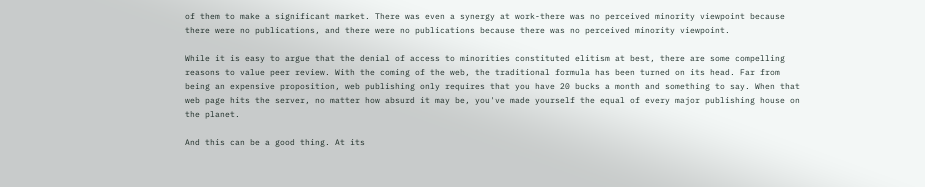of them to make a significant market. There was even a synergy at work-there was no perceived minority viewpoint because there were no publications, and there were no publications because there was no perceived minority viewpoint.

While it is easy to argue that the denial of access to minorities constituted elitism at best, there are some compelling reasons to value peer review. With the coming of the web, the traditional formula has been turned on its head. Far from being an expensive proposition, web publishing only requires that you have 20 bucks a month and something to say. When that web page hits the server, no matter how absurd it may be, you've made yourself the equal of every major publishing house on the planet.

And this can be a good thing. At its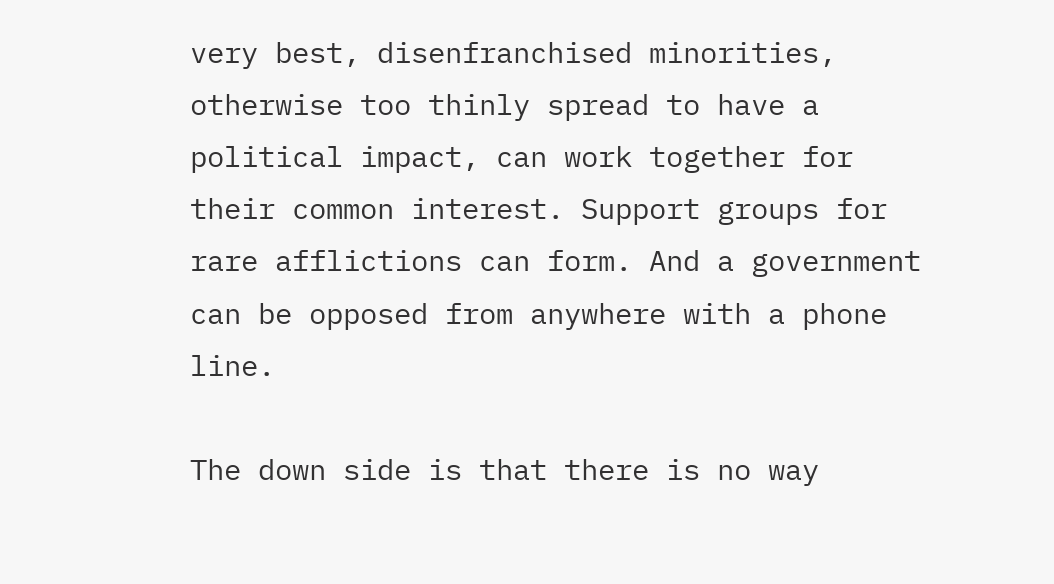very best, disenfranchised minorities, otherwise too thinly spread to have a political impact, can work together for their common interest. Support groups for rare afflictions can form. And a government can be opposed from anywhere with a phone line.

The down side is that there is no way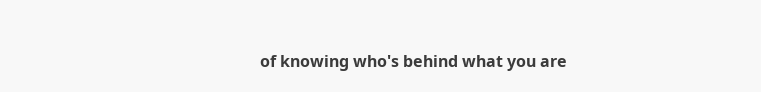of knowing who's behind what you are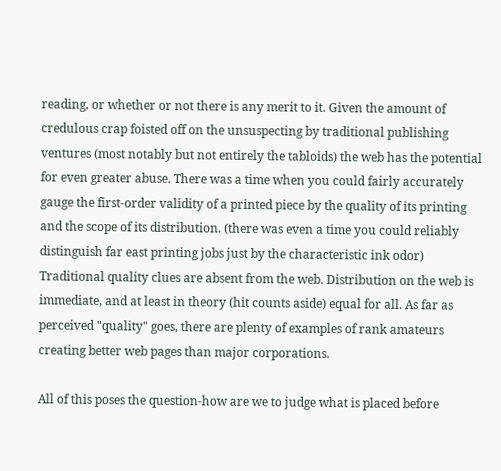reading, or whether or not there is any merit to it. Given the amount of credulous crap foisted off on the unsuspecting by traditional publishing ventures (most notably but not entirely the tabloids) the web has the potential for even greater abuse. There was a time when you could fairly accurately gauge the first-order validity of a printed piece by the quality of its printing and the scope of its distribution. (there was even a time you could reliably distinguish far east printing jobs just by the characteristic ink odor) Traditional quality clues are absent from the web. Distribution on the web is immediate, and at least in theory (hit counts aside) equal for all. As far as perceived "quality" goes, there are plenty of examples of rank amateurs creating better web pages than major corporations.

All of this poses the question-how are we to judge what is placed before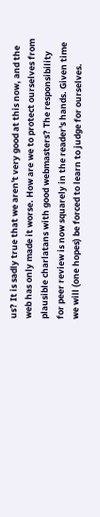us? It is sadly true that we aren't very good at this now, and the web has only made it worse. How are we to protect ourselves from plausible charlatans with good webmasters? The responsibility for peer review is now squarely in the reader's hands. Given time we will (one hopes) be forced to learn to judge for ourselves.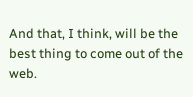And that, I think, will be the best thing to come out of the web.